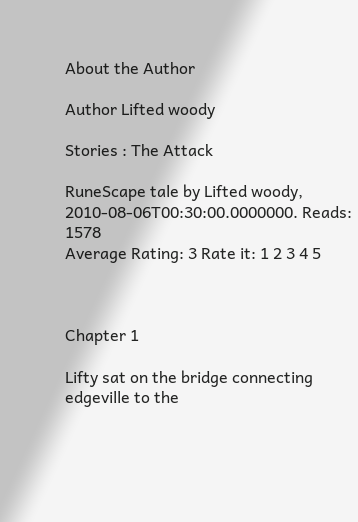About the Author

Author Lifted woody

Stories : The Attack

RuneScape tale by Lifted woody, 2010-08-06T00:30:00.0000000. Reads: 1578
Average Rating: 3 Rate it: 1 2 3 4 5



Chapter 1

Lifty sat on the bridge connecting edgeville to the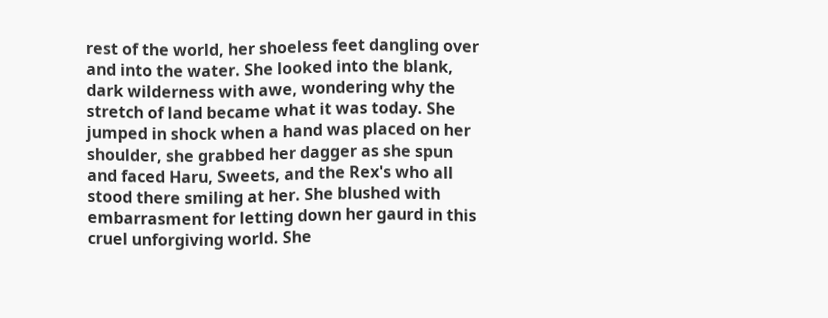rest of the world, her shoeless feet dangling over and into the water. She looked into the blank, dark wilderness with awe, wondering why the stretch of land became what it was today. She jumped in shock when a hand was placed on her shoulder, she grabbed her dagger as she spun and faced Haru, Sweets, and the Rex's who all stood there smiling at her. She blushed with embarrasment for letting down her gaurd in this cruel unforgiving world. She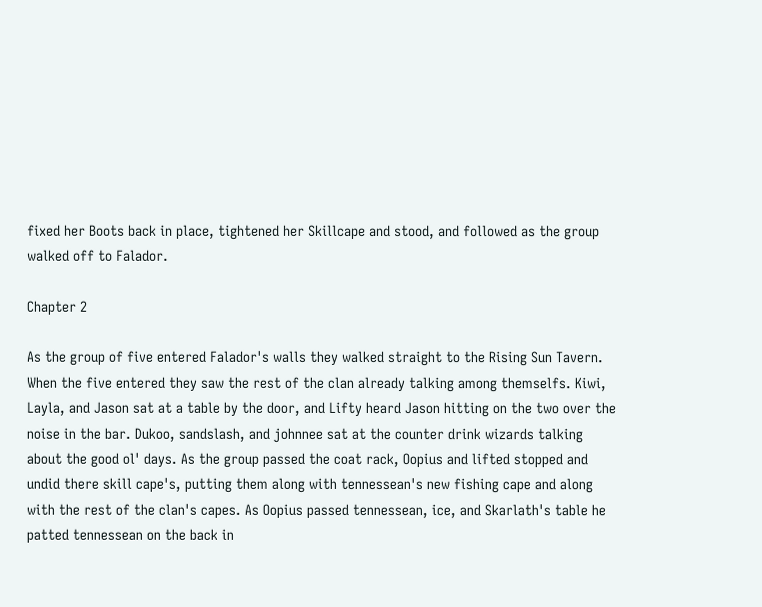fixed her Boots back in place, tightened her Skillcape and stood, and followed as the group walked off to Falador.

Chapter 2

As the group of five entered Falador's walls they walked straight to the Rising Sun Tavern. When the five entered they saw the rest of the clan already talking among themselfs. Kiwi, Layla, and Jason sat at a table by the door, and Lifty heard Jason hitting on the two over the noise in the bar. Dukoo, sandslash, and johnnee sat at the counter drink wizards talking about the good ol' days. As the group passed the coat rack, Oopius and lifted stopped and undid there skill cape's, putting them along with tennessean's new fishing cape and along with the rest of the clan's capes. As Oopius passed tennessean, ice, and Skarlath's table he patted tennessean on the back in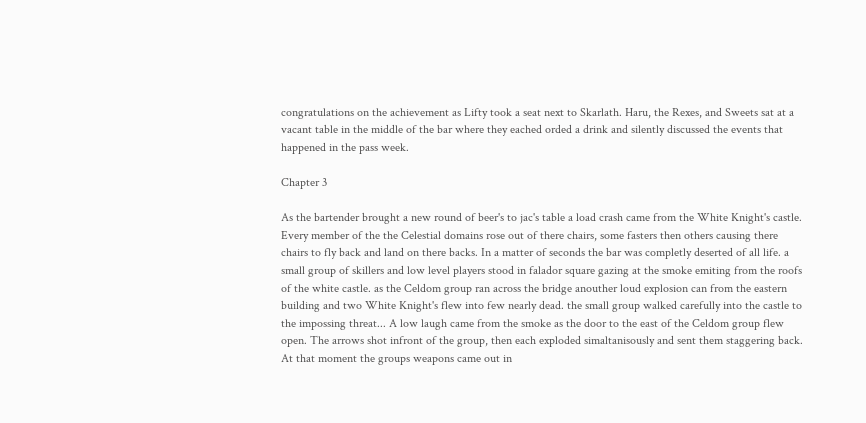congratulations on the achievement as Lifty took a seat next to Skarlath. Haru, the Rexes, and Sweets sat at a vacant table in the middle of the bar where they eached orded a drink and silently discussed the events that happened in the pass week.

Chapter 3

As the bartender brought a new round of beer's to jac's table a load crash came from the White Knight's castle. Every member of the the Celestial domains rose out of there chairs, some fasters then others causing there chairs to fly back and land on there backs. In a matter of seconds the bar was completly deserted of all life. a small group of skillers and low level players stood in falador square gazing at the smoke emiting from the roofs of the white castle. as the Celdom group ran across the bridge anouther loud explosion can from the eastern building and two White Knight's flew into few nearly dead. the small group walked carefully into the castle to the impossing threat... A low laugh came from the smoke as the door to the east of the Celdom group flew open. The arrows shot infront of the group, then each exploded simaltanisously and sent them staggering back. At that moment the groups weapons came out in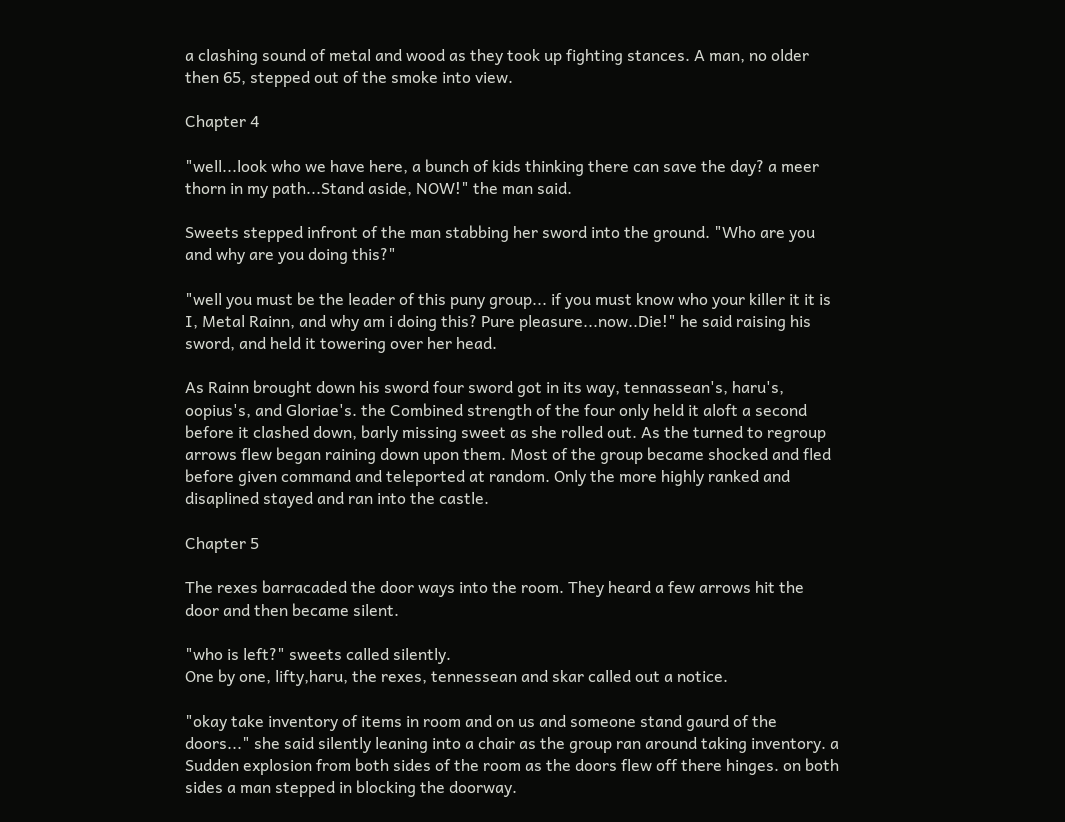a clashing sound of metal and wood as they took up fighting stances. A man, no older then 65, stepped out of the smoke into view.

Chapter 4

"well...look who we have here, a bunch of kids thinking there can save the day? a meer thorn in my path...Stand aside, NOW!" the man said.

Sweets stepped infront of the man stabbing her sword into the ground. "Who are you and why are you doing this?"

"well you must be the leader of this puny group... if you must know who your killer it it is I, Metal Rainn, and why am i doing this? Pure pleasure...now..Die!" he said raising his sword, and held it towering over her head.

As Rainn brought down his sword four sword got in its way, tennassean's, haru's, oopius's, and Gloriae's. the Combined strength of the four only held it aloft a second before it clashed down, barly missing sweet as she rolled out. As the turned to regroup arrows flew began raining down upon them. Most of the group became shocked and fled before given command and teleported at random. Only the more highly ranked and disaplined stayed and ran into the castle.

Chapter 5

The rexes barracaded the door ways into the room. They heard a few arrows hit the door and then became silent.

"who is left?" sweets called silently.
One by one, lifty,haru, the rexes, tennessean and skar called out a notice.

"okay take inventory of items in room and on us and someone stand gaurd of the doors..." she said silently leaning into a chair as the group ran around taking inventory. a Sudden explosion from both sides of the room as the doors flew off there hinges. on both sides a man stepped in blocking the doorway.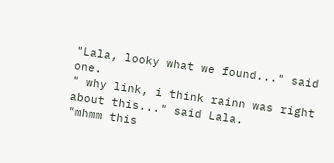"Lala, looky what we found..." said one.
" why link, i think rainn was right about this..." said Lala.
"mhmm this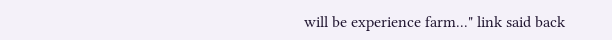will be experience farm..." link said back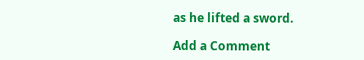as he lifted a sword.

Add a Comment